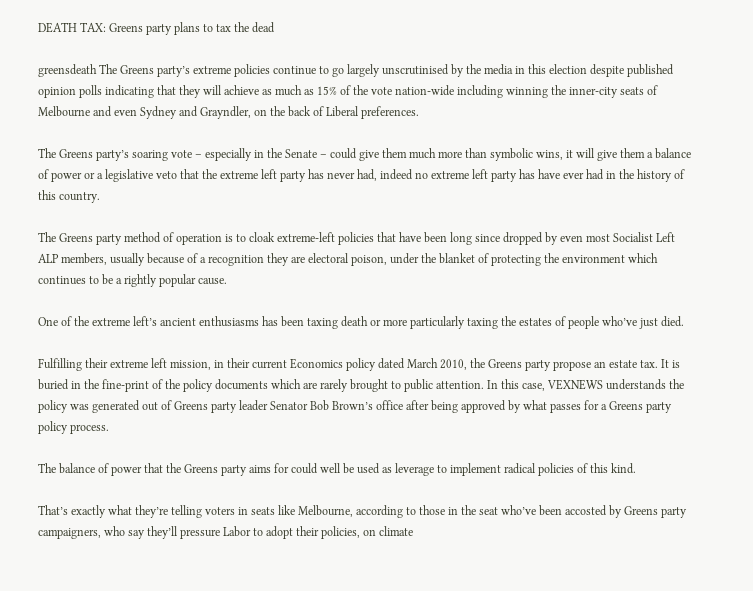DEATH TAX: Greens party plans to tax the dead

greensdeath The Greens party’s extreme policies continue to go largely unscrutinised by the media in this election despite published opinion polls indicating that they will achieve as much as 15% of the vote nation-wide including winning the inner-city seats of Melbourne and even Sydney and Grayndler, on the back of Liberal preferences.

The Greens party’s soaring vote – especially in the Senate – could give them much more than symbolic wins, it will give them a balance of power or a legislative veto that the extreme left party has never had, indeed no extreme left party has have ever had in the history of this country.

The Greens party method of operation is to cloak extreme-left policies that have been long since dropped by even most Socialist Left ALP members, usually because of a recognition they are electoral poison, under the blanket of protecting the environment which continues to be a rightly popular cause.

One of the extreme left’s ancient enthusiasms has been taxing death or more particularly taxing the estates of people who’ve just died.

Fulfilling their extreme left mission, in their current Economics policy dated March 2010, the Greens party propose an estate tax. It is buried in the fine-print of the policy documents which are rarely brought to public attention. In this case, VEXNEWS understands the policy was generated out of Greens party leader Senator Bob Brown’s office after being approved by what passes for a Greens party policy process.

The balance of power that the Greens party aims for could well be used as leverage to implement radical policies of this kind.

That’s exactly what they’re telling voters in seats like Melbourne, according to those in the seat who’ve been accosted by Greens party campaigners, who say they’ll pressure Labor to adopt their policies, on climate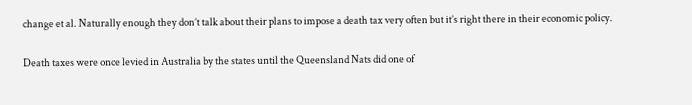change et al. Naturally enough they don’t talk about their plans to impose a death tax very often but it’s right there in their economic policy.

Death taxes were once levied in Australia by the states until the Queensland Nats did one of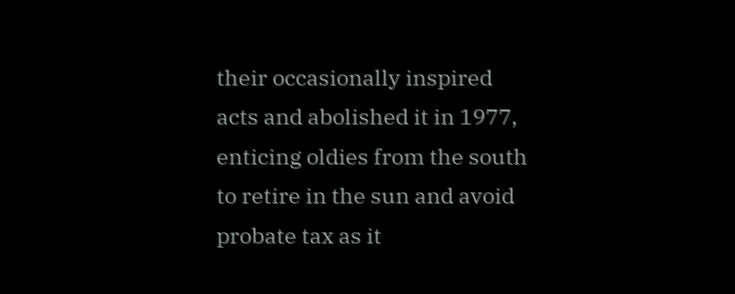their occasionally inspired acts and abolished it in 1977, enticing oldies from the south to retire in the sun and avoid probate tax as it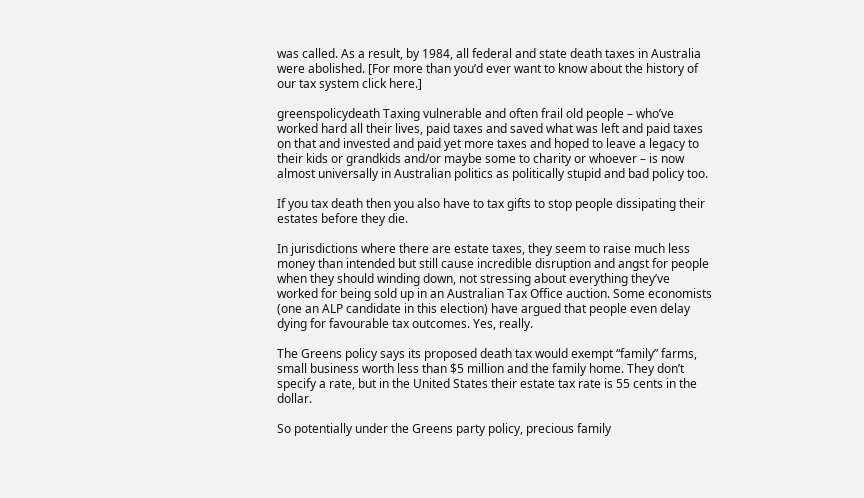was called. As a result, by 1984, all federal and state death taxes in Australia were abolished. [For more than you’d ever want to know about the history of our tax system click here.]

greenspolicydeath Taxing vulnerable and often frail old people – who’ve worked hard all their lives, paid taxes and saved what was left and paid taxes on that and invested and paid yet more taxes and hoped to leave a legacy to their kids or grandkids and/or maybe some to charity or whoever – is now almost universally in Australian politics as politically stupid and bad policy too.

If you tax death then you also have to tax gifts to stop people dissipating their estates before they die.

In jurisdictions where there are estate taxes, they seem to raise much less money than intended but still cause incredible disruption and angst for people when they should winding down, not stressing about everything they’ve worked for being sold up in an Australian Tax Office auction. Some economists (one an ALP candidate in this election) have argued that people even delay dying for favourable tax outcomes. Yes, really.

The Greens policy says its proposed death tax would exempt “family” farms, small business worth less than $5 million and the family home. They don’t specify a rate, but in the United States their estate tax rate is 55 cents in the dollar.

So potentially under the Greens party policy, precious family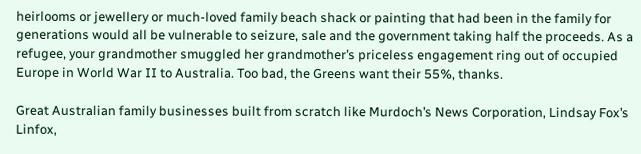heirlooms or jewellery or much-loved family beach shack or painting that had been in the family for generations would all be vulnerable to seizure, sale and the government taking half the proceeds. As a refugee, your grandmother smuggled her grandmother’s priceless engagement ring out of occupied Europe in World War II to Australia. Too bad, the Greens want their 55%, thanks.

Great Australian family businesses built from scratch like Murdoch’s News Corporation, Lindsay Fox’s Linfox,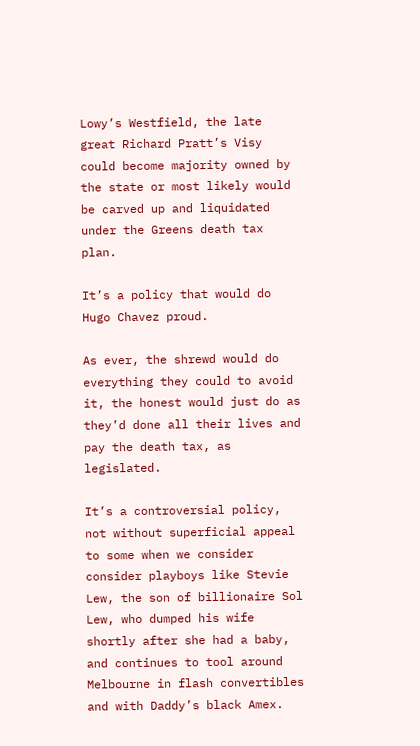Lowy’s Westfield, the late great Richard Pratt’s Visy could become majority owned by the state or most likely would be carved up and liquidated under the Greens death tax plan.

It’s a policy that would do Hugo Chavez proud.

As ever, the shrewd would do everything they could to avoid it, the honest would just do as they’d done all their lives and pay the death tax, as legislated.

It’s a controversial policy, not without superficial appeal to some when we consider consider playboys like Stevie Lew, the son of billionaire Sol Lew, who dumped his wife shortly after she had a baby, and continues to tool around Melbourne in flash convertibles and with Daddy’s black Amex.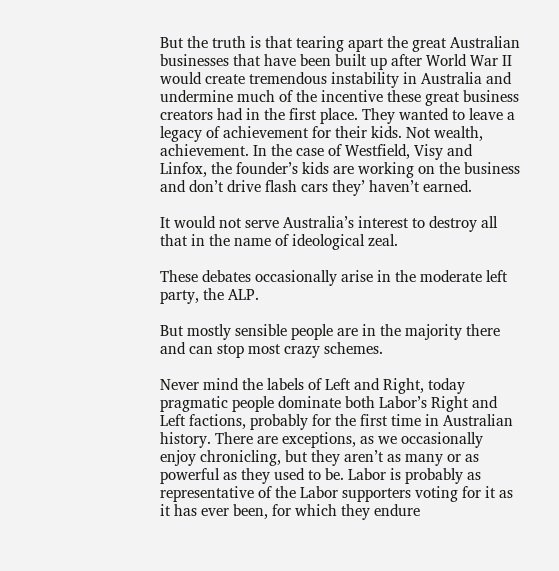But the truth is that tearing apart the great Australian businesses that have been built up after World War II would create tremendous instability in Australia and undermine much of the incentive these great business creators had in the first place. They wanted to leave a legacy of achievement for their kids. Not wealth, achievement. In the case of Westfield, Visy and Linfox, the founder’s kids are working on the business and don’t drive flash cars they’ haven’t earned.

It would not serve Australia’s interest to destroy all that in the name of ideological zeal.

These debates occasionally arise in the moderate left party, the ALP.

But mostly sensible people are in the majority there and can stop most crazy schemes.

Never mind the labels of Left and Right, today pragmatic people dominate both Labor’s Right and Left factions, probably for the first time in Australian history. There are exceptions, as we occasionally enjoy chronicling, but they aren’t as many or as powerful as they used to be. Labor is probably as representative of the Labor supporters voting for it as it has ever been, for which they endure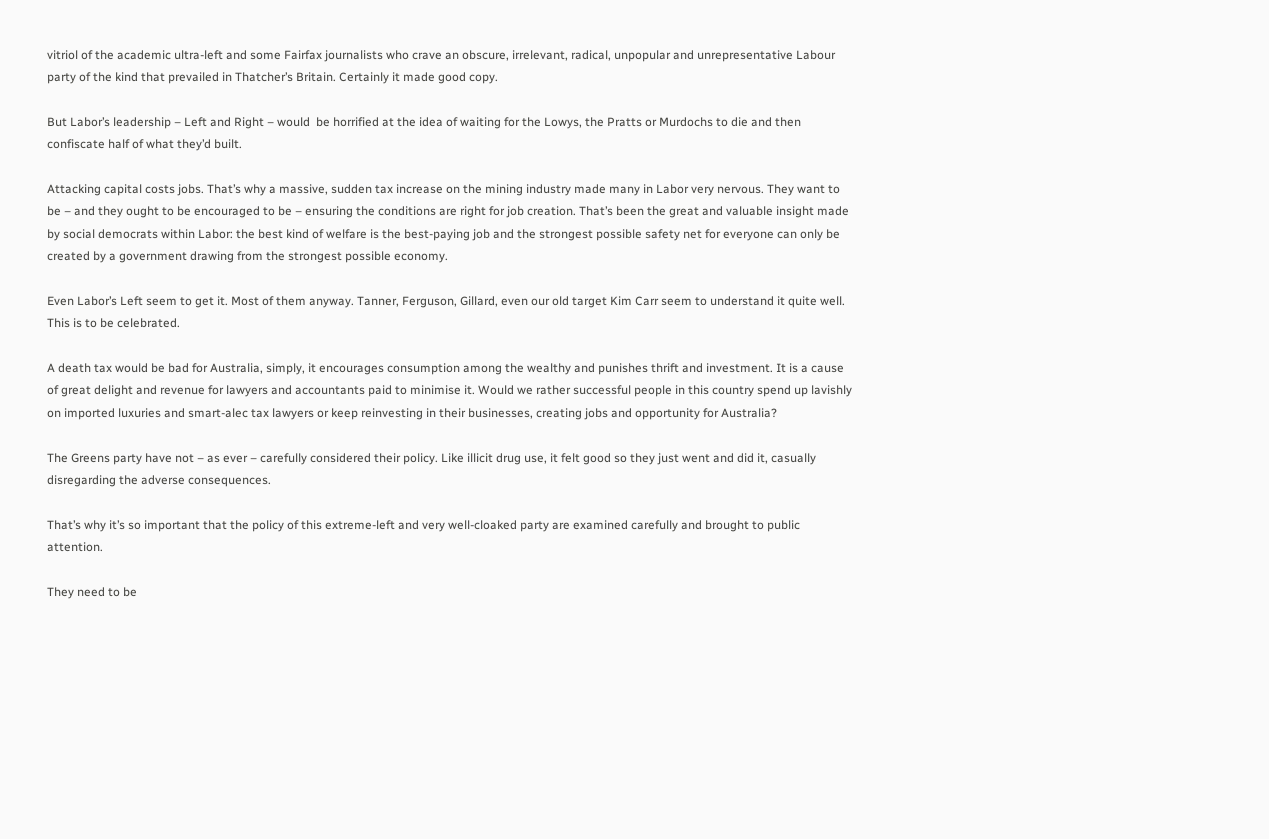vitriol of the academic ultra-left and some Fairfax journalists who crave an obscure, irrelevant, radical, unpopular and unrepresentative Labour party of the kind that prevailed in Thatcher’s Britain. Certainly it made good copy.

But Labor’s leadership – Left and Right – would  be horrified at the idea of waiting for the Lowys, the Pratts or Murdochs to die and then confiscate half of what they’d built.

Attacking capital costs jobs. That’s why a massive, sudden tax increase on the mining industry made many in Labor very nervous. They want to be – and they ought to be encouraged to be – ensuring the conditions are right for job creation. That’s been the great and valuable insight made by social democrats within Labor: the best kind of welfare is the best-paying job and the strongest possible safety net for everyone can only be created by a government drawing from the strongest possible economy.

Even Labor’s Left seem to get it. Most of them anyway. Tanner, Ferguson, Gillard, even our old target Kim Carr seem to understand it quite well. This is to be celebrated.

A death tax would be bad for Australia, simply, it encourages consumption among the wealthy and punishes thrift and investment. It is a cause of great delight and revenue for lawyers and accountants paid to minimise it. Would we rather successful people in this country spend up lavishly on imported luxuries and smart-alec tax lawyers or keep reinvesting in their businesses, creating jobs and opportunity for Australia?

The Greens party have not – as ever – carefully considered their policy. Like illicit drug use, it felt good so they just went and did it, casually disregarding the adverse consequences.

That’s why it’s so important that the policy of this extreme-left and very well-cloaked party are examined carefully and brought to public attention.

They need to be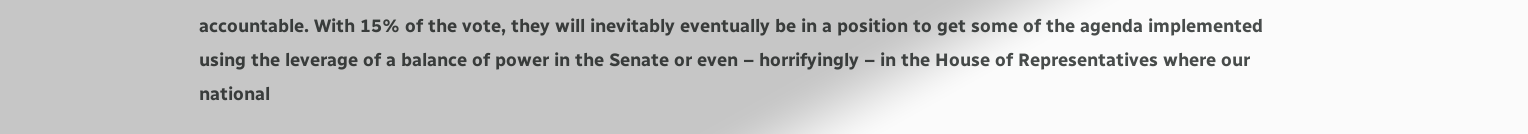accountable. With 15% of the vote, they will inevitably eventually be in a position to get some of the agenda implemented using the leverage of a balance of power in the Senate or even – horrifyingly – in the House of Representatives where our national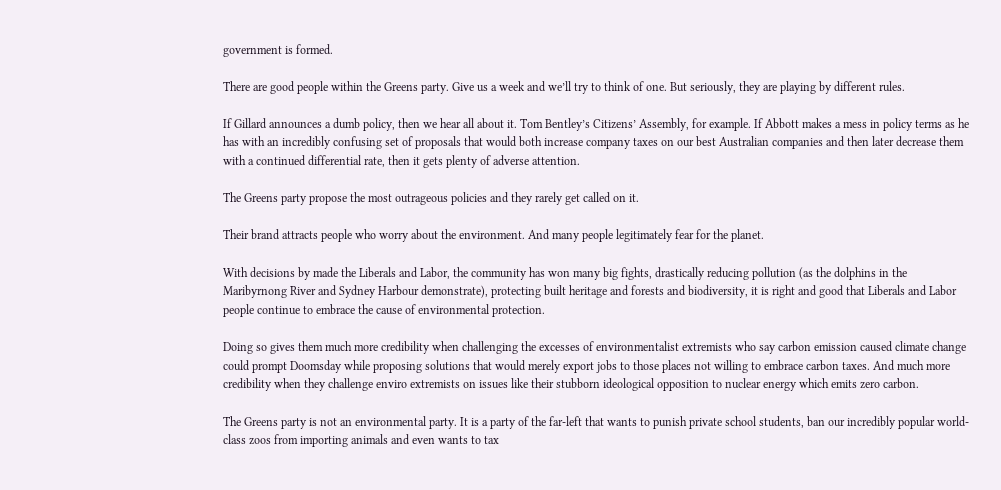government is formed.

There are good people within the Greens party. Give us a week and we’ll try to think of one. But seriously, they are playing by different rules.

If Gillard announces a dumb policy, then we hear all about it. Tom Bentley’s Citizens’ Assembly, for example. If Abbott makes a mess in policy terms as he has with an incredibly confusing set of proposals that would both increase company taxes on our best Australian companies and then later decrease them with a continued differential rate, then it gets plenty of adverse attention.

The Greens party propose the most outrageous policies and they rarely get called on it.

Their brand attracts people who worry about the environment. And many people legitimately fear for the planet.

With decisions by made the Liberals and Labor, the community has won many big fights, drastically reducing pollution (as the dolphins in the Maribyrnong River and Sydney Harbour demonstrate), protecting built heritage and forests and biodiversity, it is right and good that Liberals and Labor people continue to embrace the cause of environmental protection.

Doing so gives them much more credibility when challenging the excesses of environmentalist extremists who say carbon emission caused climate change could prompt Doomsday while proposing solutions that would merely export jobs to those places not willing to embrace carbon taxes. And much more credibility when they challenge enviro extremists on issues like their stubborn ideological opposition to nuclear energy which emits zero carbon.

The Greens party is not an environmental party. It is a party of the far-left that wants to punish private school students, ban our incredibly popular world-class zoos from importing animals and even wants to tax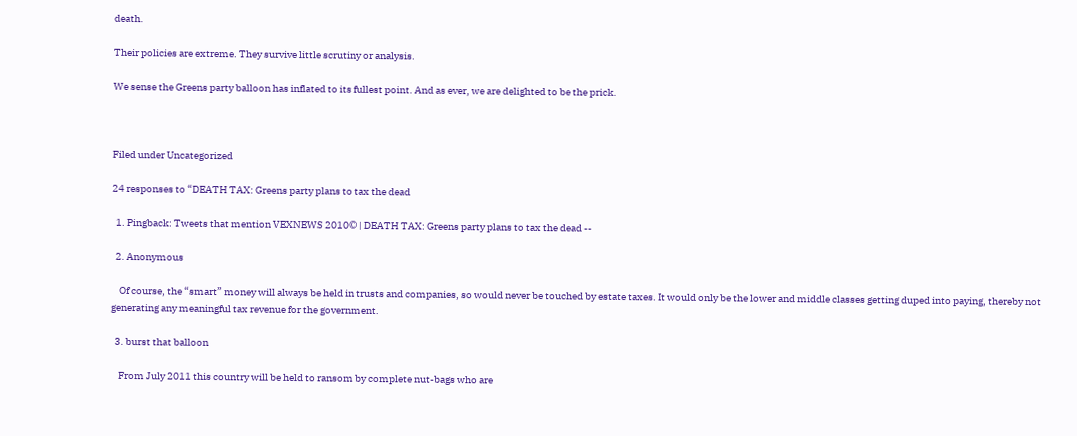death.

Their policies are extreme. They survive little scrutiny or analysis.

We sense the Greens party balloon has inflated to its fullest point. And as ever, we are delighted to be the prick.



Filed under Uncategorized

24 responses to “DEATH TAX: Greens party plans to tax the dead

  1. Pingback: Tweets that mention VEXNEWS 2010© | DEATH TAX: Greens party plans to tax the dead --

  2. Anonymous

    Of course, the “smart” money will always be held in trusts and companies, so would never be touched by estate taxes. It would only be the lower and middle classes getting duped into paying, thereby not generating any meaningful tax revenue for the government.

  3. burst that balloon

    From July 2011 this country will be held to ransom by complete nut-bags who are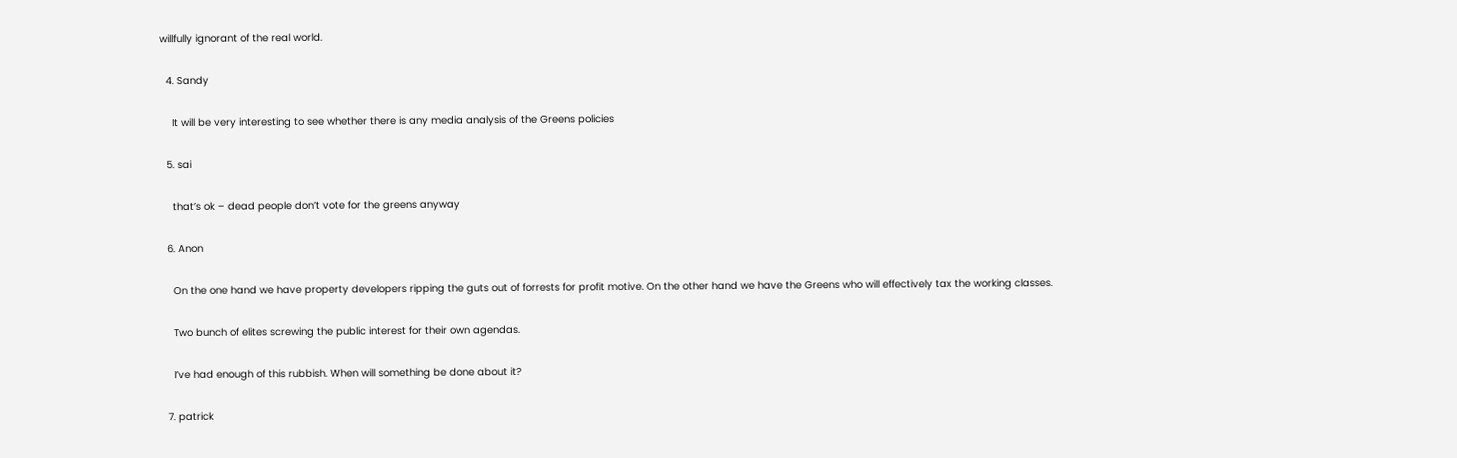willfully ignorant of the real world.

  4. Sandy

    It will be very interesting to see whether there is any media analysis of the Greens policies

  5. sai

    that’s ok – dead people don’t vote for the greens anyway

  6. Anon

    On the one hand we have property developers ripping the guts out of forrests for profit motive. On the other hand we have the Greens who will effectively tax the working classes.

    Two bunch of elites screwing the public interest for their own agendas.

    I’ve had enough of this rubbish. When will something be done about it?

  7. patrick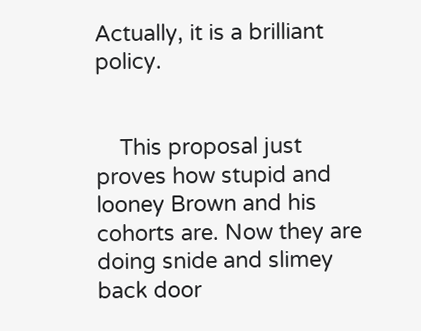Actually, it is a brilliant policy.


    This proposal just proves how stupid and looney Brown and his cohorts are. Now they are doing snide and slimey back door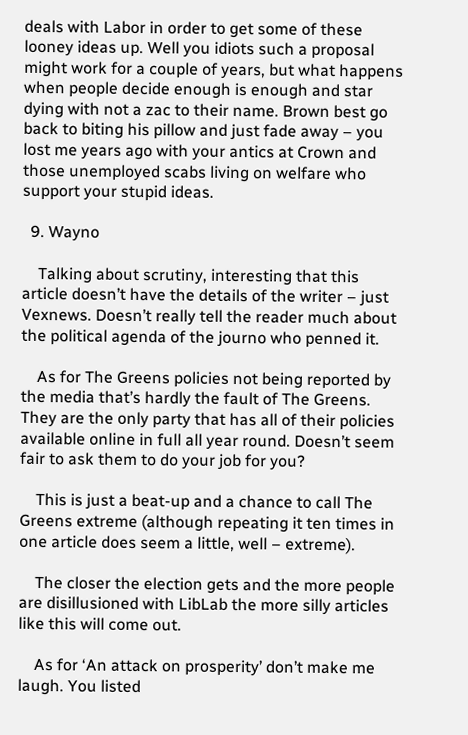deals with Labor in order to get some of these looney ideas up. Well you idiots such a proposal might work for a couple of years, but what happens when people decide enough is enough and star dying with not a zac to their name. Brown best go back to biting his pillow and just fade away – you lost me years ago with your antics at Crown and those unemployed scabs living on welfare who support your stupid ideas.

  9. Wayno

    Talking about scrutiny, interesting that this article doesn’t have the details of the writer – just Vexnews. Doesn’t really tell the reader much about the political agenda of the journo who penned it.

    As for The Greens policies not being reported by the media that’s hardly the fault of The Greens. They are the only party that has all of their policies available online in full all year round. Doesn’t seem fair to ask them to do your job for you?

    This is just a beat-up and a chance to call The Greens extreme (although repeating it ten times in one article does seem a little, well – extreme).

    The closer the election gets and the more people are disillusioned with LibLab the more silly articles like this will come out.

    As for ‘An attack on prosperity’ don’t make me laugh. You listed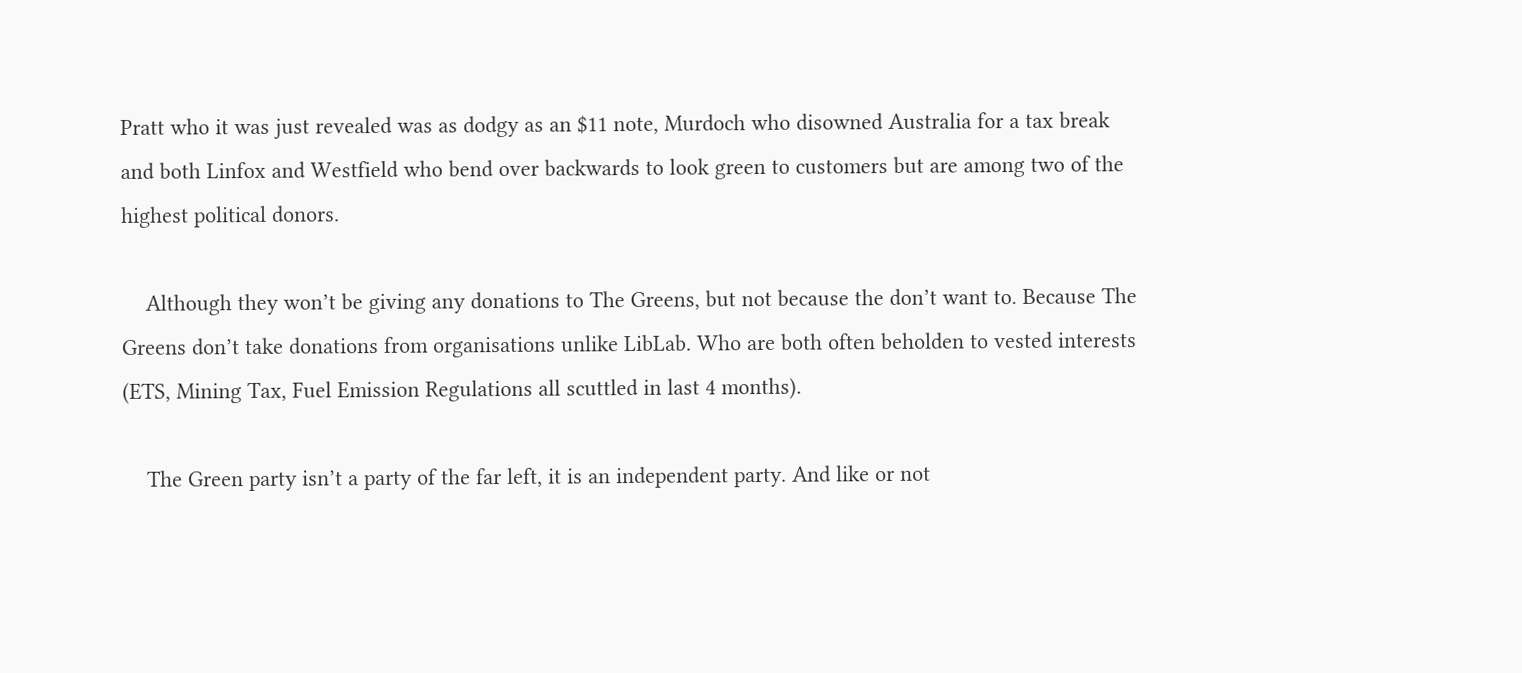Pratt who it was just revealed was as dodgy as an $11 note, Murdoch who disowned Australia for a tax break and both Linfox and Westfield who bend over backwards to look green to customers but are among two of the highest political donors.

    Although they won’t be giving any donations to The Greens, but not because the don’t want to. Because The Greens don’t take donations from organisations unlike LibLab. Who are both often beholden to vested interests (ETS, Mining Tax, Fuel Emission Regulations all scuttled in last 4 months).

    The Green party isn’t a party of the far left, it is an independent party. And like or not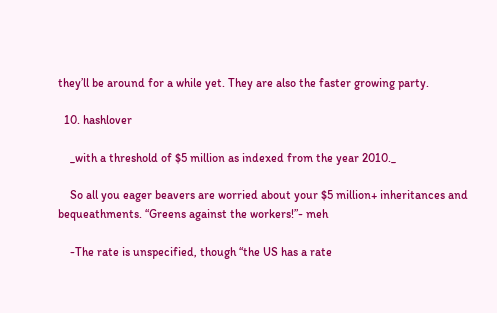they’ll be around for a while yet. They are also the faster growing party.

  10. hashlover

    _with a threshold of $5 million as indexed from the year 2010._

    So all you eager beavers are worried about your $5 million+ inheritances and bequeathments. “Greens against the workers!”- meh

    -The rate is unspecified, though “the US has a rate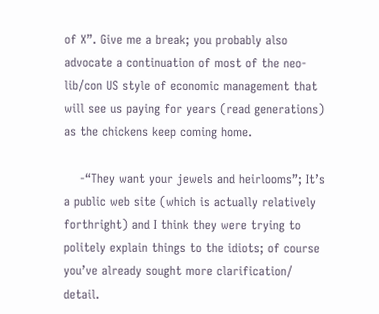of X”. Give me a break; you probably also advocate a continuation of most of the neo-lib/con US style of economic management that will see us paying for years (read generations) as the chickens keep coming home.

    -“They want your jewels and heirlooms”; It’s a public web site (which is actually relatively forthright) and I think they were trying to politely explain things to the idiots; of course you’ve already sought more clarification/ detail.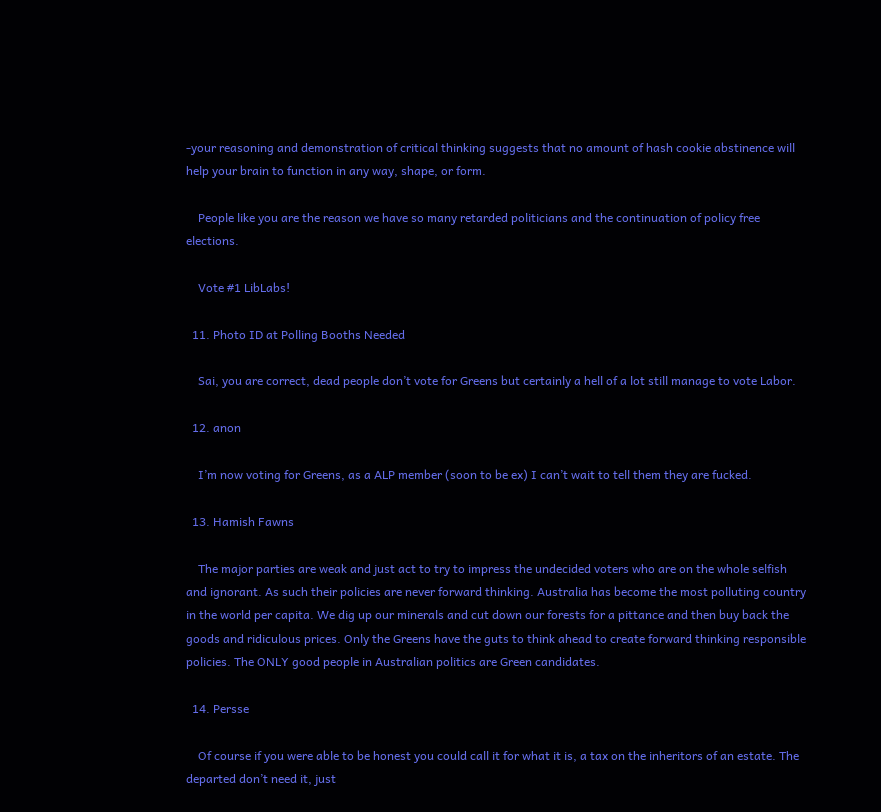-your reasoning and demonstration of critical thinking suggests that no amount of hash cookie abstinence will help your brain to function in any way, shape, or form.

    People like you are the reason we have so many retarded politicians and the continuation of policy free elections.

    Vote #1 LibLabs!

  11. Photo ID at Polling Booths Needed

    Sai, you are correct, dead people don’t vote for Greens but certainly a hell of a lot still manage to vote Labor.

  12. anon

    I’m now voting for Greens, as a ALP member (soon to be ex) I can’t wait to tell them they are fucked.

  13. Hamish Fawns

    The major parties are weak and just act to try to impress the undecided voters who are on the whole selfish and ignorant. As such their policies are never forward thinking. Australia has become the most polluting country in the world per capita. We dig up our minerals and cut down our forests for a pittance and then buy back the goods and ridiculous prices. Only the Greens have the guts to think ahead to create forward thinking responsible policies. The ONLY good people in Australian politics are Green candidates.

  14. Persse

    Of course if you were able to be honest you could call it for what it is, a tax on the inheritors of an estate. The departed don’t need it, just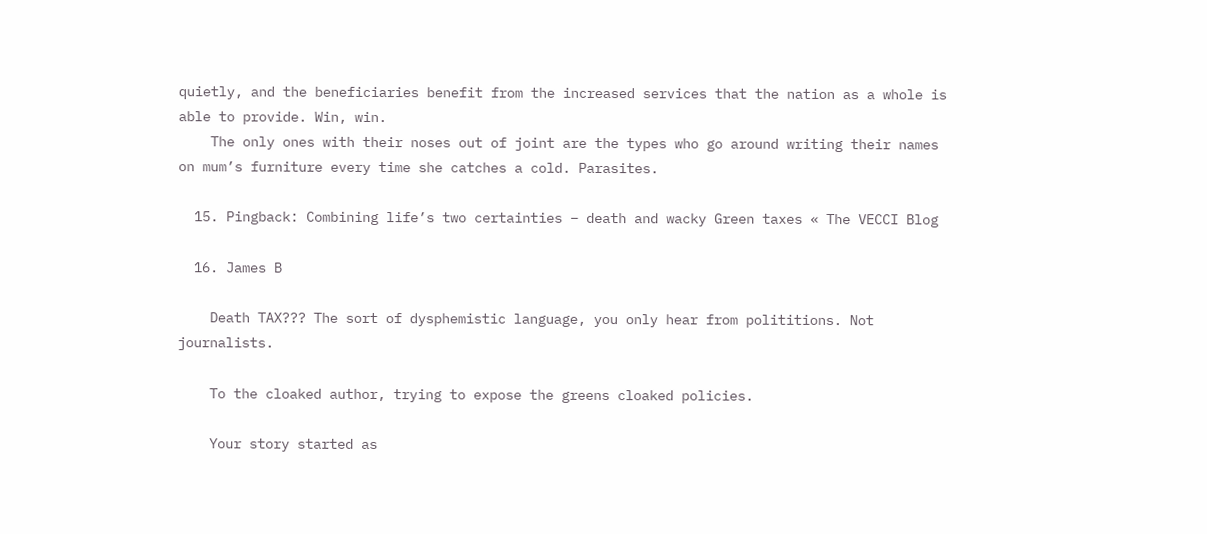quietly, and the beneficiaries benefit from the increased services that the nation as a whole is able to provide. Win, win.
    The only ones with their noses out of joint are the types who go around writing their names on mum’s furniture every time she catches a cold. Parasites.

  15. Pingback: Combining life’s two certainties – death and wacky Green taxes « The VECCI Blog

  16. James B

    Death TAX??? The sort of dysphemistic language, you only hear from polititions. Not journalists.

    To the cloaked author, trying to expose the greens cloaked policies.

    Your story started as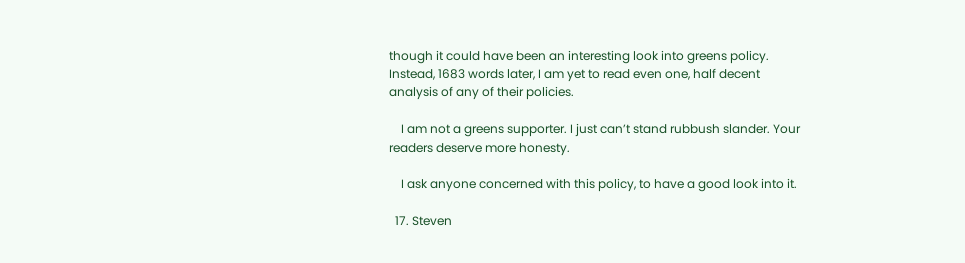though it could have been an interesting look into greens policy. Instead, 1683 words later, I am yet to read even one, half decent analysis of any of their policies.

    I am not a greens supporter. I just can’t stand rubbush slander. Your readers deserve more honesty.

    I ask anyone concerned with this policy, to have a good look into it.

  17. Steven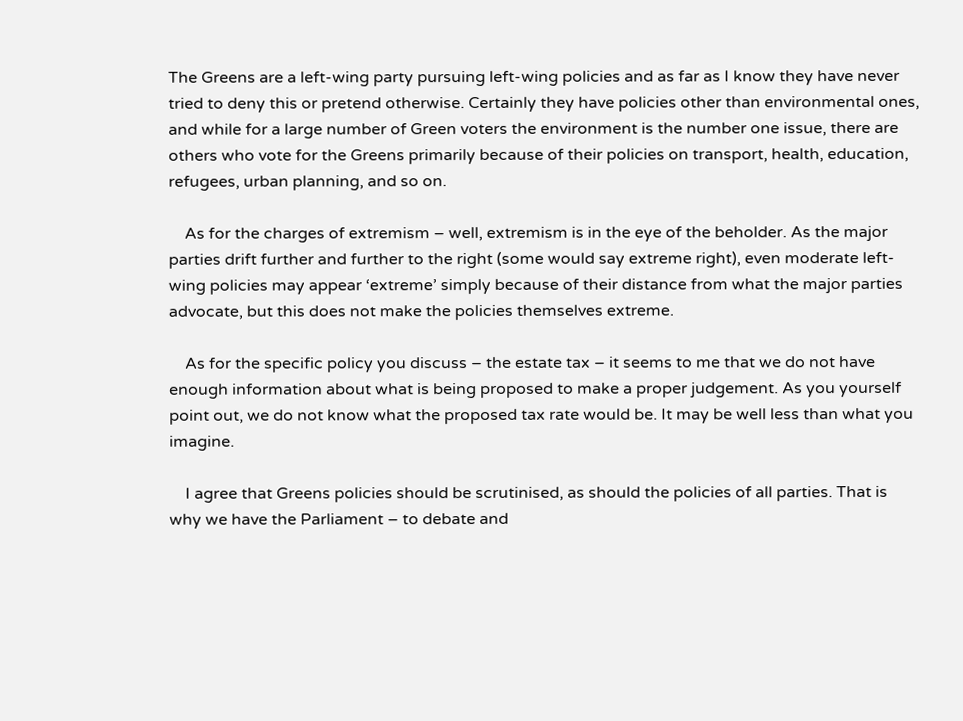The Greens are a left-wing party pursuing left-wing policies and as far as I know they have never tried to deny this or pretend otherwise. Certainly they have policies other than environmental ones, and while for a large number of Green voters the environment is the number one issue, there are others who vote for the Greens primarily because of their policies on transport, health, education, refugees, urban planning, and so on.

    As for the charges of extremism – well, extremism is in the eye of the beholder. As the major parties drift further and further to the right (some would say extreme right), even moderate left-wing policies may appear ‘extreme’ simply because of their distance from what the major parties advocate, but this does not make the policies themselves extreme.

    As for the specific policy you discuss – the estate tax – it seems to me that we do not have enough information about what is being proposed to make a proper judgement. As you yourself point out, we do not know what the proposed tax rate would be. It may be well less than what you imagine.

    I agree that Greens policies should be scrutinised, as should the policies of all parties. That is why we have the Parliament – to debate and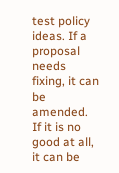test policy ideas. If a proposal needs fixing, it can be amended. If it is no good at all, it can be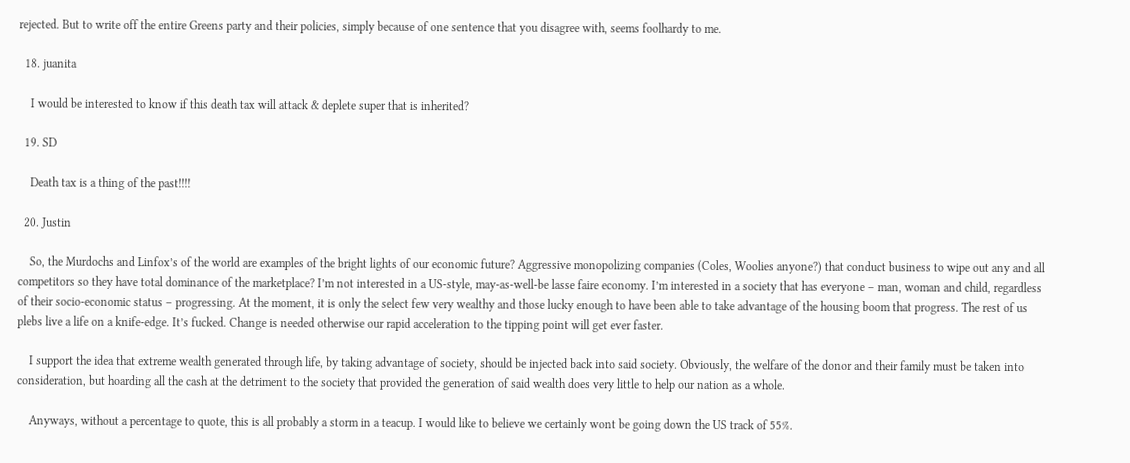rejected. But to write off the entire Greens party and their policies, simply because of one sentence that you disagree with, seems foolhardy to me.

  18. juanita

    I would be interested to know if this death tax will attack & deplete super that is inherited?

  19. SD

    Death tax is a thing of the past!!!!

  20. Justin

    So, the Murdochs and Linfox’s of the world are examples of the bright lights of our economic future? Aggressive monopolizing companies (Coles, Woolies anyone?) that conduct business to wipe out any and all competitors so they have total dominance of the marketplace? I’m not interested in a US-style, may-as-well-be lasse faire economy. I’m interested in a society that has everyone – man, woman and child, regardless of their socio-economic status – progressing. At the moment, it is only the select few very wealthy and those lucky enough to have been able to take advantage of the housing boom that progress. The rest of us plebs live a life on a knife-edge. It’s fucked. Change is needed otherwise our rapid acceleration to the tipping point will get ever faster.

    I support the idea that extreme wealth generated through life, by taking advantage of society, should be injected back into said society. Obviously, the welfare of the donor and their family must be taken into consideration, but hoarding all the cash at the detriment to the society that provided the generation of said wealth does very little to help our nation as a whole.

    Anyways, without a percentage to quote, this is all probably a storm in a teacup. I would like to believe we certainly wont be going down the US track of 55%.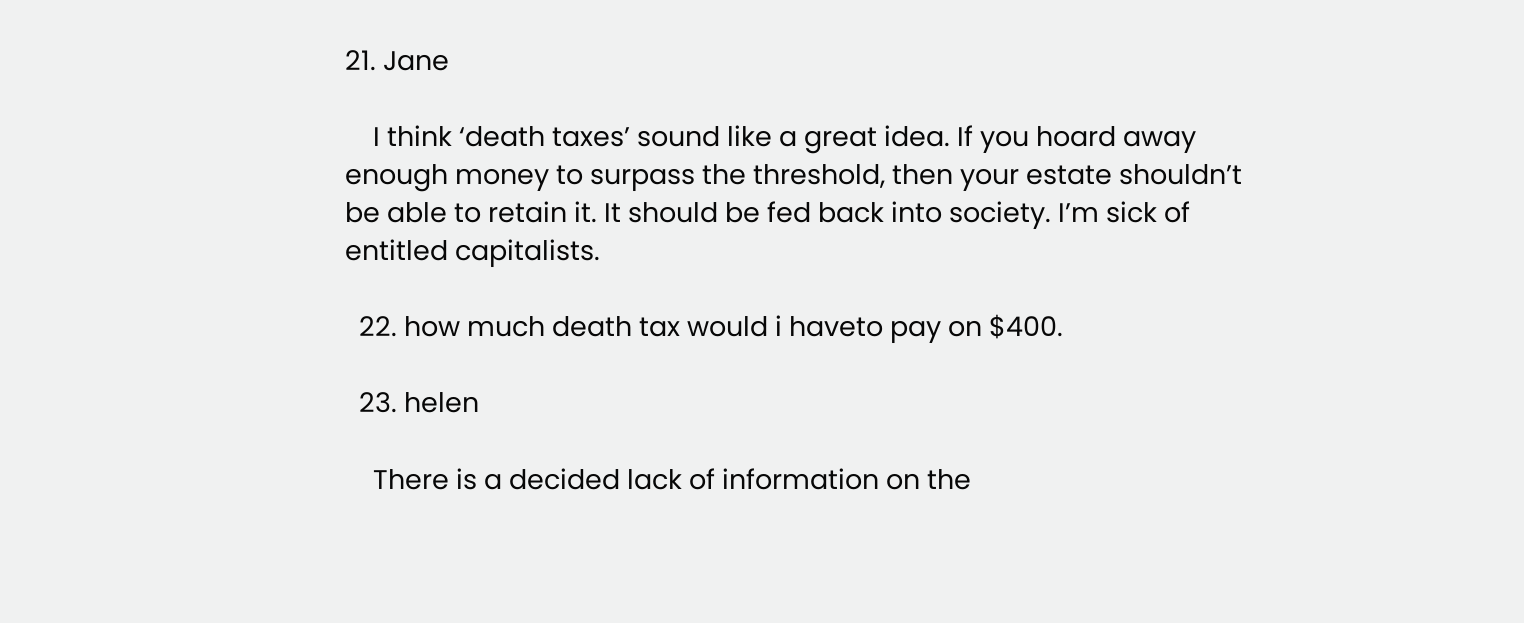21. Jane

    I think ‘death taxes’ sound like a great idea. If you hoard away enough money to surpass the threshold, then your estate shouldn’t be able to retain it. It should be fed back into society. I’m sick of entitled capitalists.

  22. how much death tax would i haveto pay on $400.

  23. helen

    There is a decided lack of information on the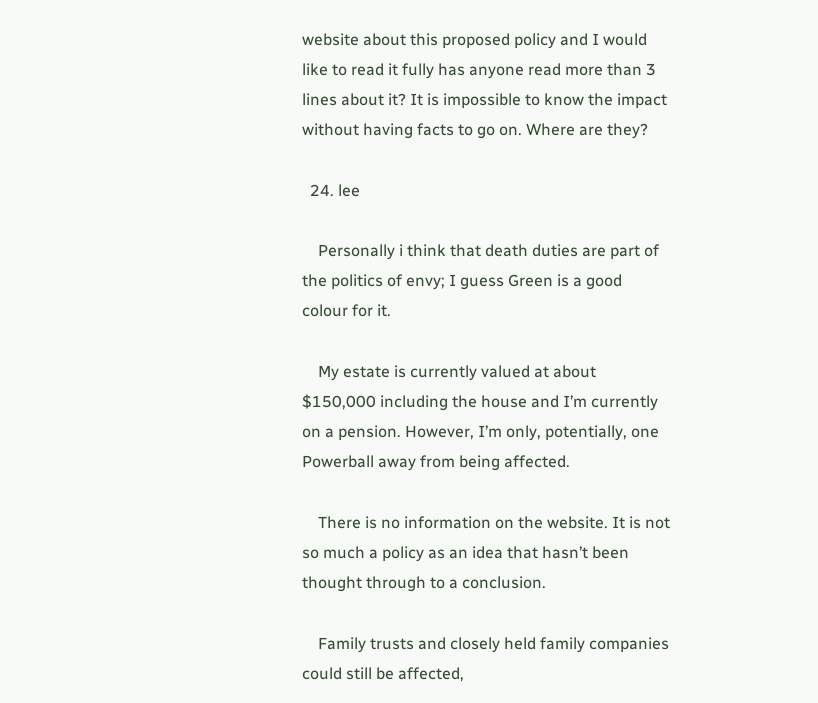website about this proposed policy and I would like to read it fully has anyone read more than 3 lines about it? It is impossible to know the impact without having facts to go on. Where are they?

  24. lee

    Personally i think that death duties are part of the politics of envy; I guess Green is a good colour for it.

    My estate is currently valued at about $150,000 including the house and I’m currently on a pension. However, I’m only, potentially, one Powerball away from being affected.

    There is no information on the website. It is not so much a policy as an idea that hasn’t been thought through to a conclusion.

    Family trusts and closely held family companies could still be affected,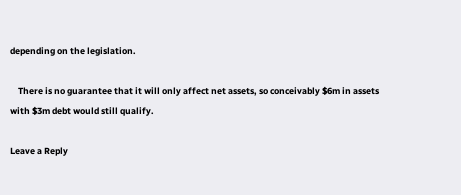depending on the legislation.

    There is no guarantee that it will only affect net assets, so conceivably $6m in assets with $3m debt would still qualify.

Leave a Reply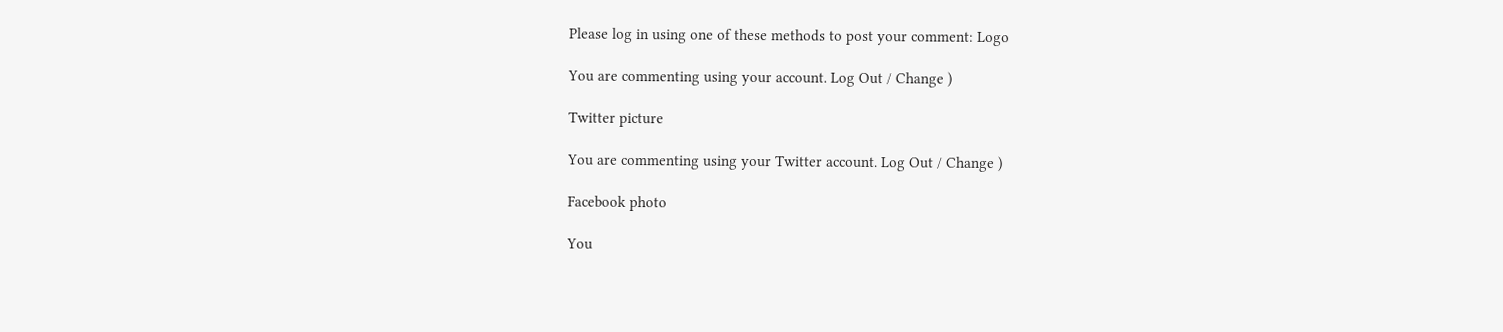Please log in using one of these methods to post your comment: Logo

You are commenting using your account. Log Out / Change )

Twitter picture

You are commenting using your Twitter account. Log Out / Change )

Facebook photo

You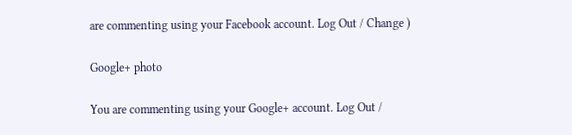are commenting using your Facebook account. Log Out / Change )

Google+ photo

You are commenting using your Google+ account. Log Out /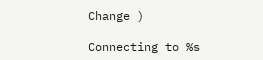Change )

Connecting to %s